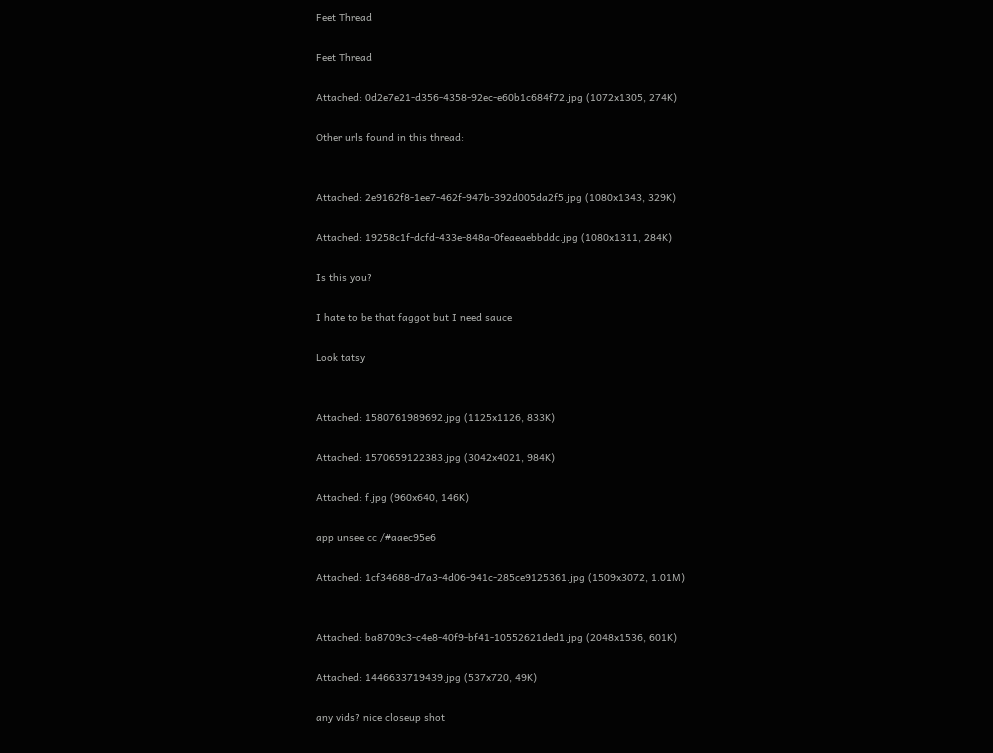Feet Thread

Feet Thread

Attached: 0d2e7e21-d356-4358-92ec-e60b1c684f72.jpg (1072x1305, 274K)

Other urls found in this thread:


Attached: 2e9162f8-1ee7-462f-947b-392d005da2f5.jpg (1080x1343, 329K)

Attached: 19258c1f-dcfd-433e-848a-0feaeaebbddc.jpg (1080x1311, 284K)

Is this you?

I hate to be that faggot but I need sauce

Look tatsy


Attached: 1580761989692.jpg (1125x1126, 833K)

Attached: 1570659122383.jpg (3042x4021, 984K)

Attached: f.jpg (960x640, 146K)

app unsee cc /#aaec95e6

Attached: 1cf34688-d7a3-4d06-941c-285ce9125361.jpg (1509x3072, 1.01M)


Attached: ba8709c3-c4e8-40f9-bf41-10552621ded1.jpg (2048x1536, 601K)

Attached: 1446633719439.jpg (537x720, 49K)

any vids? nice closeup shot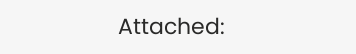Attached: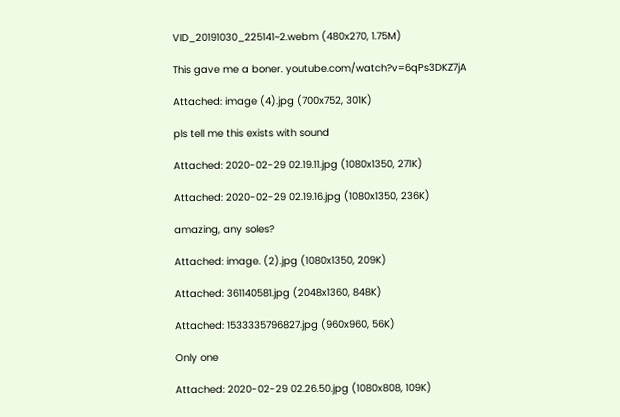VID_20191030_225141~2.webm (480x270, 1.75M)

This gave me a boner. youtube.com/watch?v=6qPs3DKZ7jA

Attached: image (4).jpg (700x752, 301K)

pls tell me this exists with sound

Attached: 2020-02-29 02.19.11.jpg (1080x1350, 271K)

Attached: 2020-02-29 02.19.16.jpg (1080x1350, 236K)

amazing, any soles?

Attached: image. (2).jpg (1080x1350, 209K)

Attached: 361140581.jpg (2048x1360, 848K)

Attached: 1533335796827.jpg (960x960, 56K)

Only one

Attached: 2020-02-29 02.26.50.jpg (1080x808, 109K)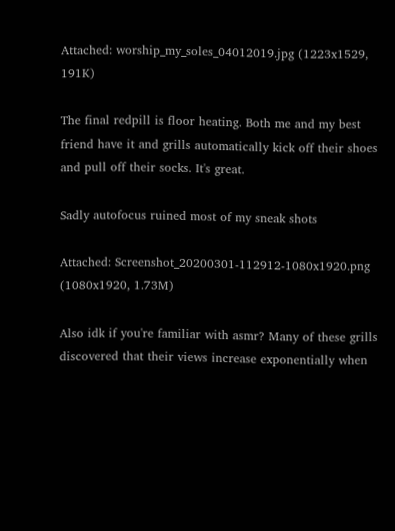Attached: worship_my_soles_04012019.jpg (1223x1529, 191K)

The final redpill is floor heating. Both me and my best friend have it and grills automatically kick off their shoes and pull off their socks. It's great.

Sadly autofocus ruined most of my sneak shots

Attached: Screenshot_20200301-112912-1080x1920.png (1080x1920, 1.73M)

Also idk if you're familiar with asmr? Many of these grills discovered that their views increase exponentially when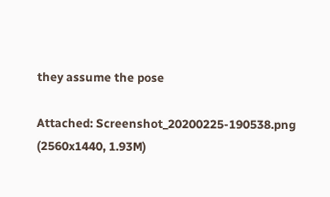they assume the pose

Attached: Screenshot_20200225-190538.png (2560x1440, 1.93M)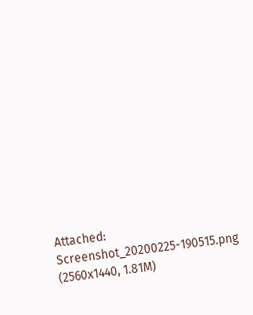Attached: Screenshot_20200225-190515.png (2560x1440, 1.81M)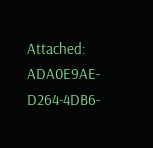Attached: ADA0E9AE-D264-4DB6-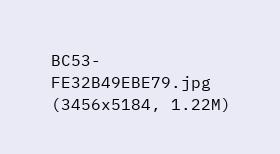BC53-FE32B49EBE79.jpg (3456x5184, 1.22M)